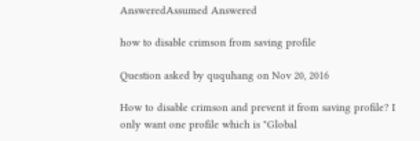AnsweredAssumed Answered

how to disable crimson from saving profile

Question asked by ququhang on Nov 20, 2016

How to disable crimson and prevent it from saving profile? I only want one profile which is "Global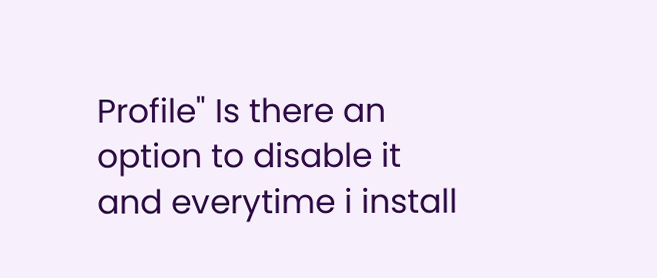Profile" Is there an option to disable it and everytime i install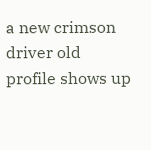a new crimson driver old profile shows up